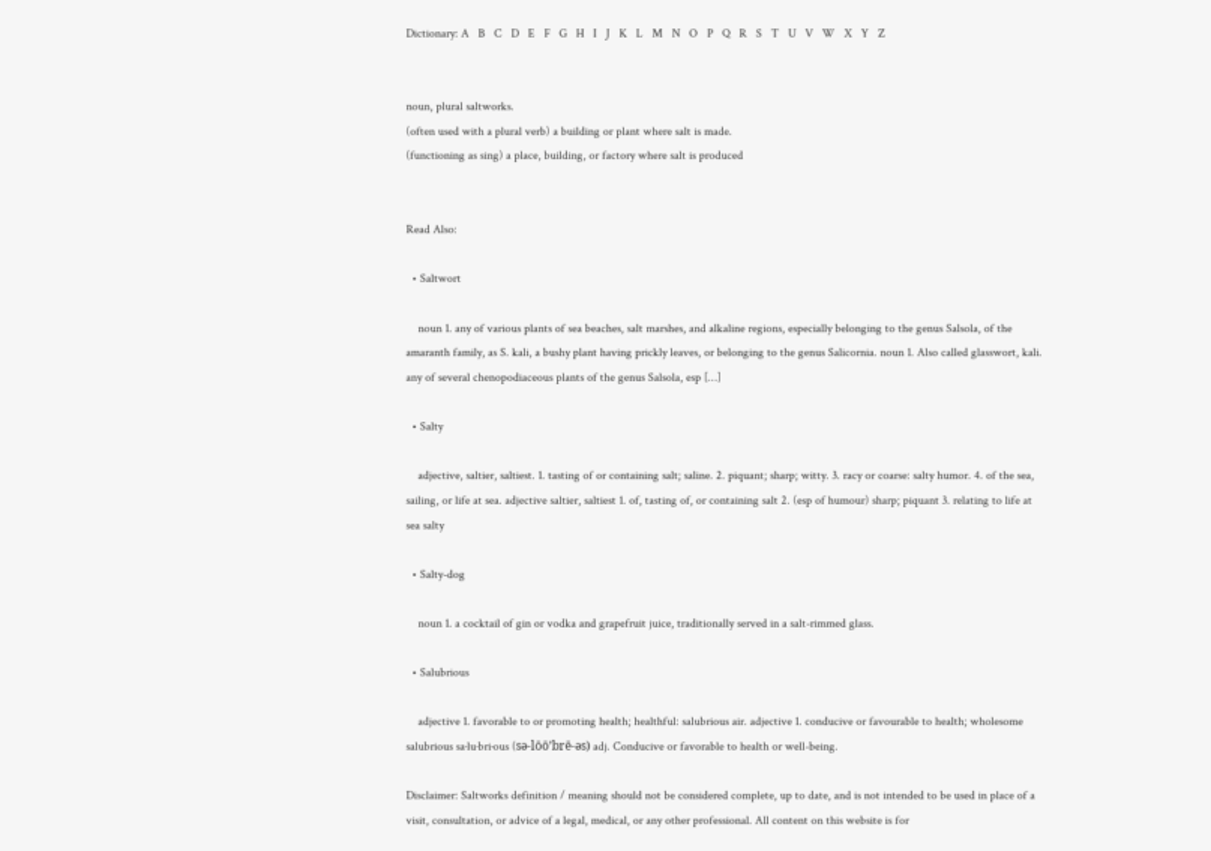Dictionary: A   B   C   D   E   F   G   H   I   J   K   L   M   N   O   P   Q   R   S   T   U   V   W   X   Y   Z


noun, plural saltworks.
(often used with a plural verb) a building or plant where salt is made.
(functioning as sing) a place, building, or factory where salt is produced


Read Also:

  • Saltwort

    noun 1. any of various plants of sea beaches, salt marshes, and alkaline regions, especially belonging to the genus Salsola, of the amaranth family, as S. kali, a bushy plant having prickly leaves, or belonging to the genus Salicornia. noun 1. Also called glasswort, kali. any of several chenopodiaceous plants of the genus Salsola, esp […]

  • Salty

    adjective, saltier, saltiest. 1. tasting of or containing salt; saline. 2. piquant; sharp; witty. 3. racy or coarse: salty humor. 4. of the sea, sailing, or life at sea. adjective saltier, saltiest 1. of, tasting of, or containing salt 2. (esp of humour) sharp; piquant 3. relating to life at sea salty

  • Salty-dog

    noun 1. a cocktail of gin or vodka and grapefruit juice, traditionally served in a salt-rimmed glass.

  • Salubrious

    adjective 1. favorable to or promoting health; healthful: salubrious air. adjective 1. conducive or favourable to health; wholesome salubrious sa·lu·bri·ous (sə-lōō’brē-əs) adj. Conducive or favorable to health or well-being.

Disclaimer: Saltworks definition / meaning should not be considered complete, up to date, and is not intended to be used in place of a visit, consultation, or advice of a legal, medical, or any other professional. All content on this website is for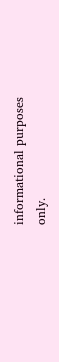informational purposes only.